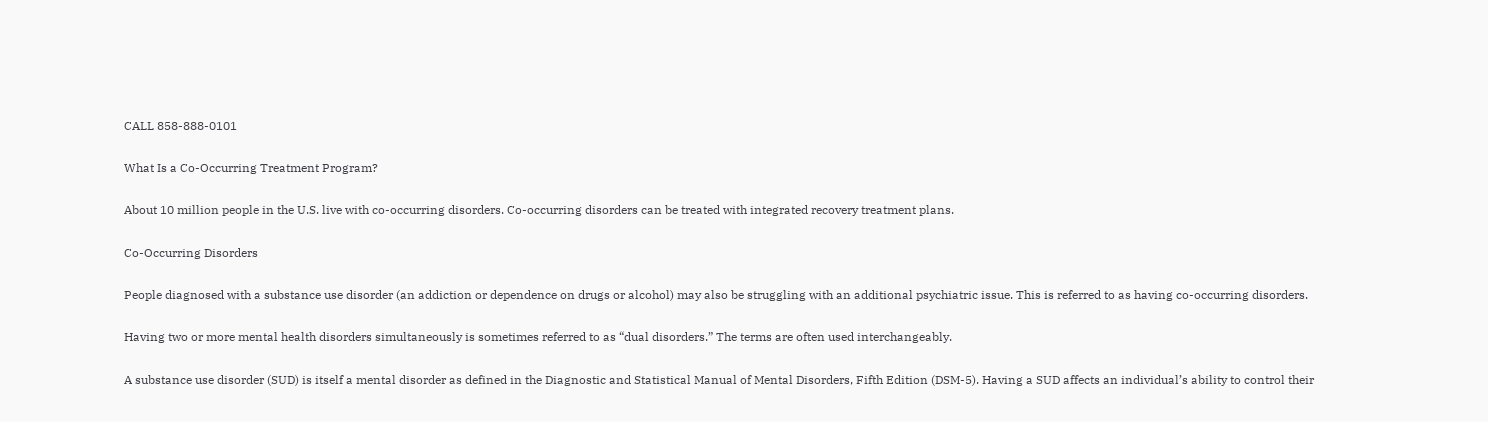CALL 858-888-0101

What Is a Co-Occurring Treatment Program?

About 10 million people in the U.S. live with co-occurring disorders. Co-occurring disorders can be treated with integrated recovery treatment plans.

Co-Occurring Disorders

People diagnosed with a substance use disorder (an addiction or dependence on drugs or alcohol) may also be struggling with an additional psychiatric issue. This is referred to as having co-occurring disorders.

Having two or more mental health disorders simultaneously is sometimes referred to as “dual disorders.” The terms are often used interchangeably.

A substance use disorder (SUD) is itself a mental disorder as defined in the Diagnostic and Statistical Manual of Mental Disorders, Fifth Edition (DSM-5). Having a SUD affects an individual’s ability to control their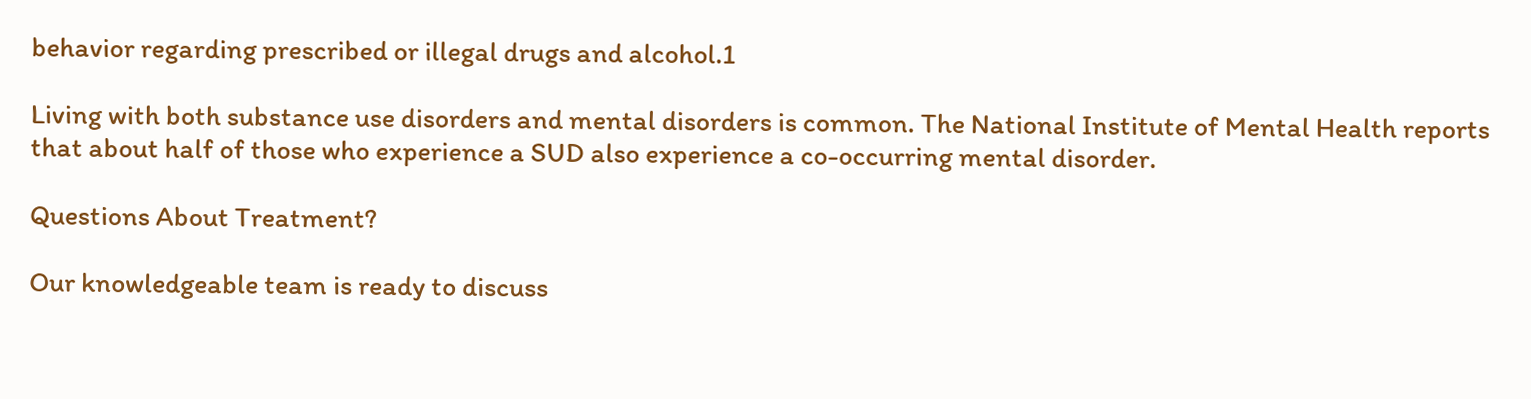behavior regarding prescribed or illegal drugs and alcohol.1

Living with both substance use disorders and mental disorders is common. The National Institute of Mental Health reports that about half of those who experience a SUD also experience a co-occurring mental disorder.

Questions About Treatment?

Our knowledgeable team is ready to discuss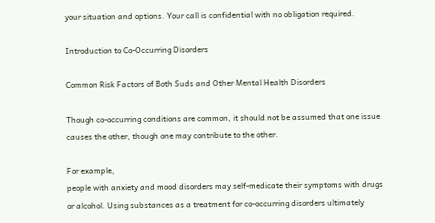your situation and options. Your call is confidential with no obligation required.

Introduction to Co-Occurring Disorders

Common Risk Factors of Both Suds and Other Mental Health Disorders

Though co-occurring conditions are common, it should not be assumed that one issue causes the other, though one may contribute to the other.

For example,
people with anxiety and mood disorders may self-medicate their symptoms with drugs or alcohol. Using substances as a treatment for co-occurring disorders ultimately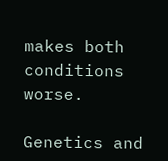makes both conditions worse.

Genetics and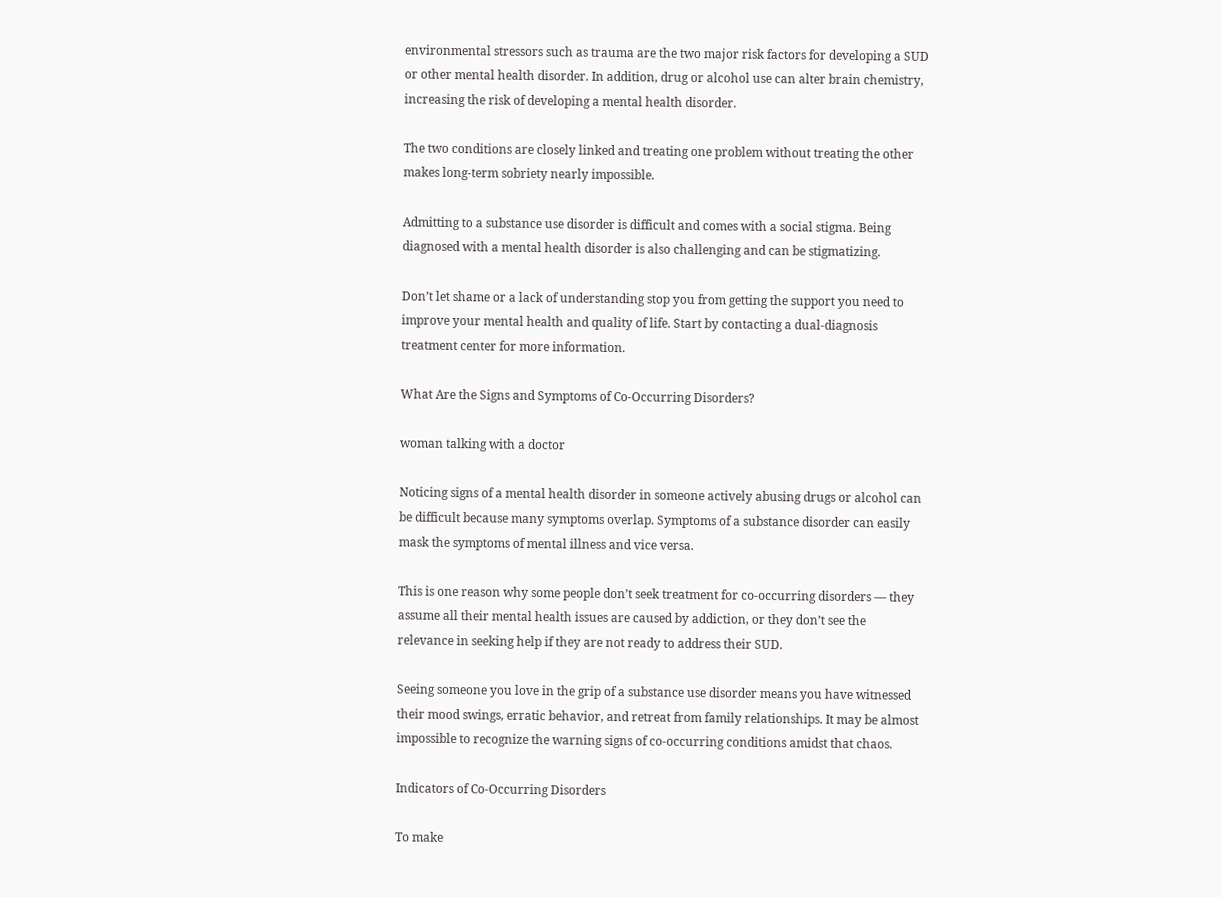environmental stressors such as trauma are the two major risk factors for developing a SUD or other mental health disorder. In addition, drug or alcohol use can alter brain chemistry, increasing the risk of developing a mental health disorder.

The two conditions are closely linked and treating one problem without treating the other makes long-term sobriety nearly impossible.

Admitting to a substance use disorder is difficult and comes with a social stigma. Being diagnosed with a mental health disorder is also challenging and can be stigmatizing.

Don’t let shame or a lack of understanding stop you from getting the support you need to improve your mental health and quality of life. Start by contacting a dual-diagnosis treatment center for more information.

What Are the Signs and Symptoms of Co-Occurring Disorders?

woman talking with a doctor

Noticing signs of a mental health disorder in someone actively abusing drugs or alcohol can be difficult because many symptoms overlap. Symptoms of a substance disorder can easily mask the symptoms of mental illness and vice versa.

This is one reason why some people don’t seek treatment for co-occurring disorders — they assume all their mental health issues are caused by addiction, or they don’t see the relevance in seeking help if they are not ready to address their SUD.

Seeing someone you love in the grip of a substance use disorder means you have witnessed their mood swings, erratic behavior, and retreat from family relationships. It may be almost impossible to recognize the warning signs of co-occurring conditions amidst that chaos.

Indicators of Co-Occurring Disorders

To make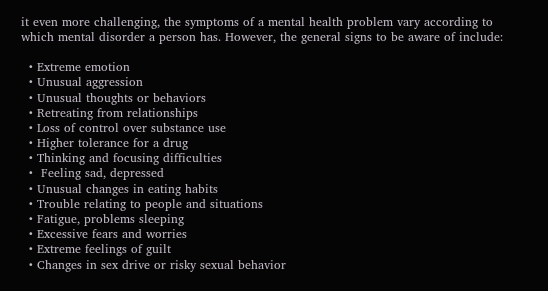it even more challenging, the symptoms of a mental health problem vary according to which mental disorder a person has. However, the general signs to be aware of include:

  • Extreme emotion
  • Unusual aggression
  • Unusual thoughts or behaviors
  • Retreating from relationships
  • Loss of control over substance use
  • Higher tolerance for a drug
  • Thinking and focusing difficulties
  •  Feeling sad, depressed
  • Unusual changes in eating habits
  • Trouble relating to people and situations
  • Fatigue, problems sleeping
  • Excessive fears and worries
  • Extreme feelings of guilt
  • Changes in sex drive or risky sexual behavior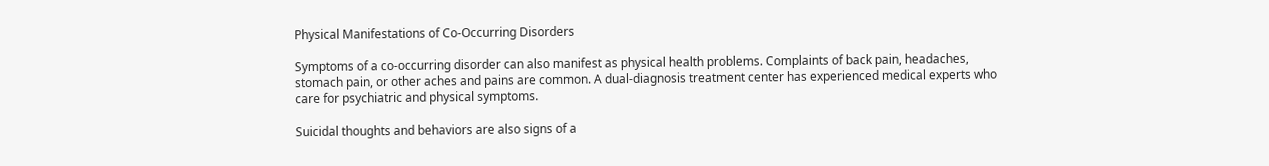Physical Manifestations of Co-Occurring Disorders

Symptoms of a co-occurring disorder can also manifest as physical health problems. Complaints of back pain, headaches, stomach pain, or other aches and pains are common. A dual-diagnosis treatment center has experienced medical experts who care for psychiatric and physical symptoms.

Suicidal thoughts and behaviors are also signs of a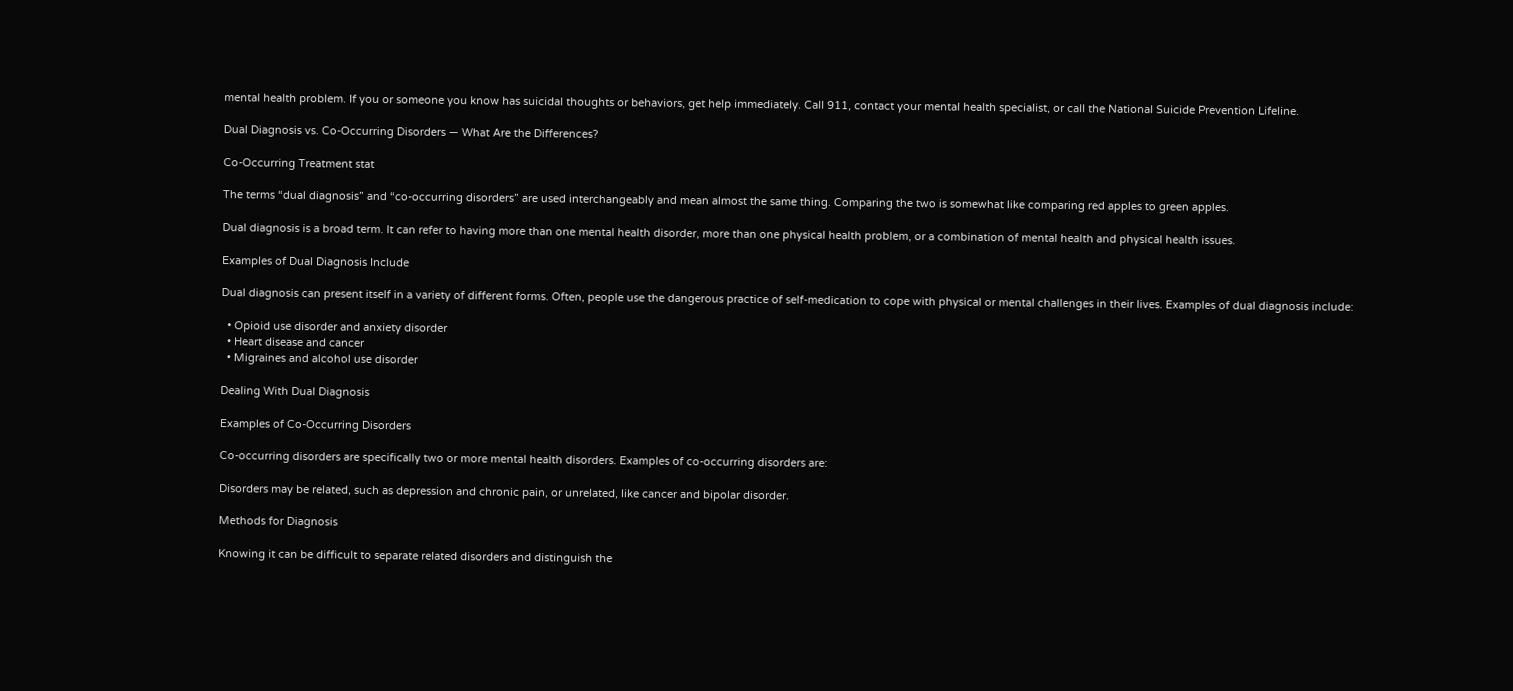mental health problem. If you or someone you know has suicidal thoughts or behaviors, get help immediately. Call 911, contact your mental health specialist, or call the National Suicide Prevention Lifeline.

Dual Diagnosis vs. Co-Occurring Disorders — What Are the Differences?

Co-Occurring Treatment stat

The terms “dual diagnosis” and “co-occurring disorders” are used interchangeably and mean almost the same thing. Comparing the two is somewhat like comparing red apples to green apples.

Dual diagnosis is a broad term. It can refer to having more than one mental health disorder, more than one physical health problem, or a combination of mental health and physical health issues.

Examples of Dual Diagnosis Include

Dual diagnosis can present itself in a variety of different forms. Often, people use the dangerous practice of self-medication to cope with physical or mental challenges in their lives. Examples of dual diagnosis include:

  • Opioid use disorder and anxiety disorder
  • Heart disease and cancer
  • Migraines and alcohol use disorder

Dealing With Dual Diagnosis

Examples of Co-Occurring Disorders

Co-occurring disorders are specifically two or more mental health disorders. Examples of co-occurring disorders are:

Disorders may be related, such as depression and chronic pain, or unrelated, like cancer and bipolar disorder.

Methods for Diagnosis

Knowing it can be difficult to separate related disorders and distinguish the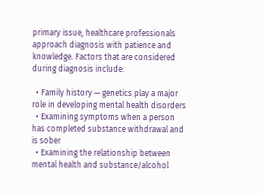primary issue, healthcare professionals approach diagnosis with patience and knowledge. Factors that are considered during diagnosis include:

  • Family history — genetics play a major role in developing mental health disorders
  • Examining symptoms when a person has completed substance withdrawal and is sober
  • Examining the relationship between mental health and substance/alcohol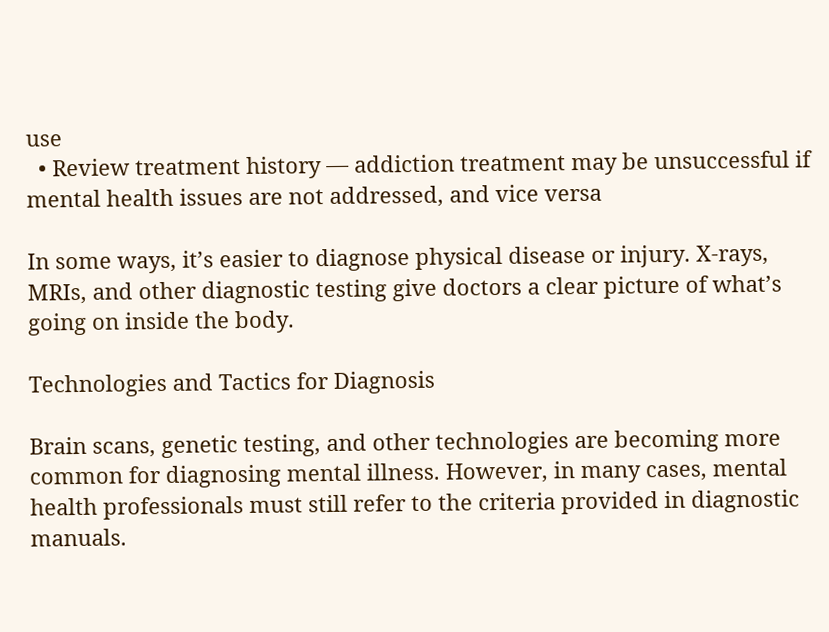use
  • Review treatment history — addiction treatment may be unsuccessful if mental health issues are not addressed, and vice versa

In some ways, it’s easier to diagnose physical disease or injury. X-rays, MRIs, and other diagnostic testing give doctors a clear picture of what’s going on inside the body.

Technologies and Tactics for Diagnosis

Brain scans, genetic testing, and other technologies are becoming more common for diagnosing mental illness. However, in many cases, mental health professionals must still refer to the criteria provided in diagnostic manuals.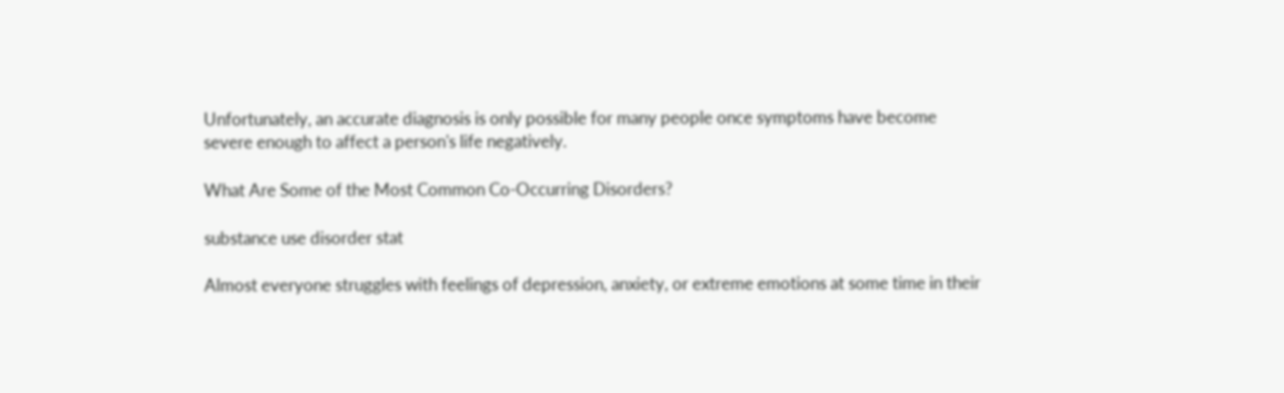Unfortunately, an accurate diagnosis is only possible for many people once symptoms have become severe enough to affect a person's life negatively.

What Are Some of the Most Common Co-Occurring Disorders?

substance use disorder stat

Almost everyone struggles with feelings of depression, anxiety, or extreme emotions at some time in their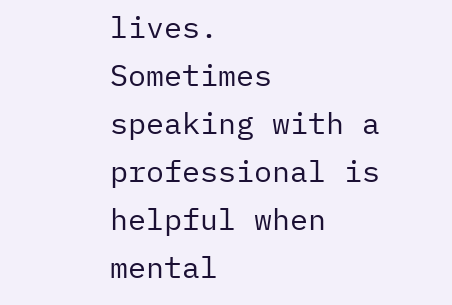lives. Sometimes speaking with a professional is helpful when mental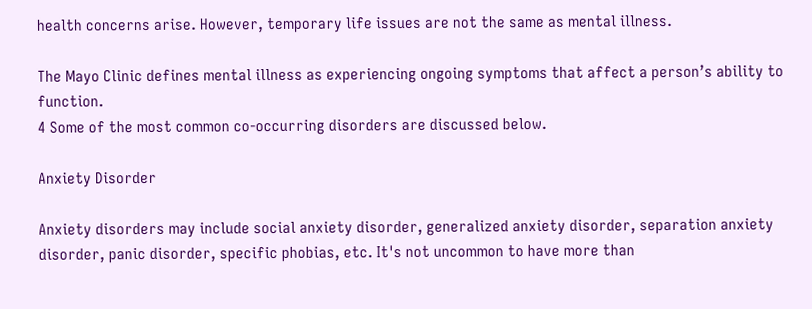health concerns arise. However, temporary life issues are not the same as mental illness.

The Mayo Clinic defines mental illness as experiencing ongoing symptoms that affect a person’s ability to function.
4 Some of the most common co-occurring disorders are discussed below.

Anxiety Disorder

Anxiety disorders may include social anxiety disorder, generalized anxiety disorder, separation anxiety disorder, panic disorder, specific phobias, etc. It's not uncommon to have more than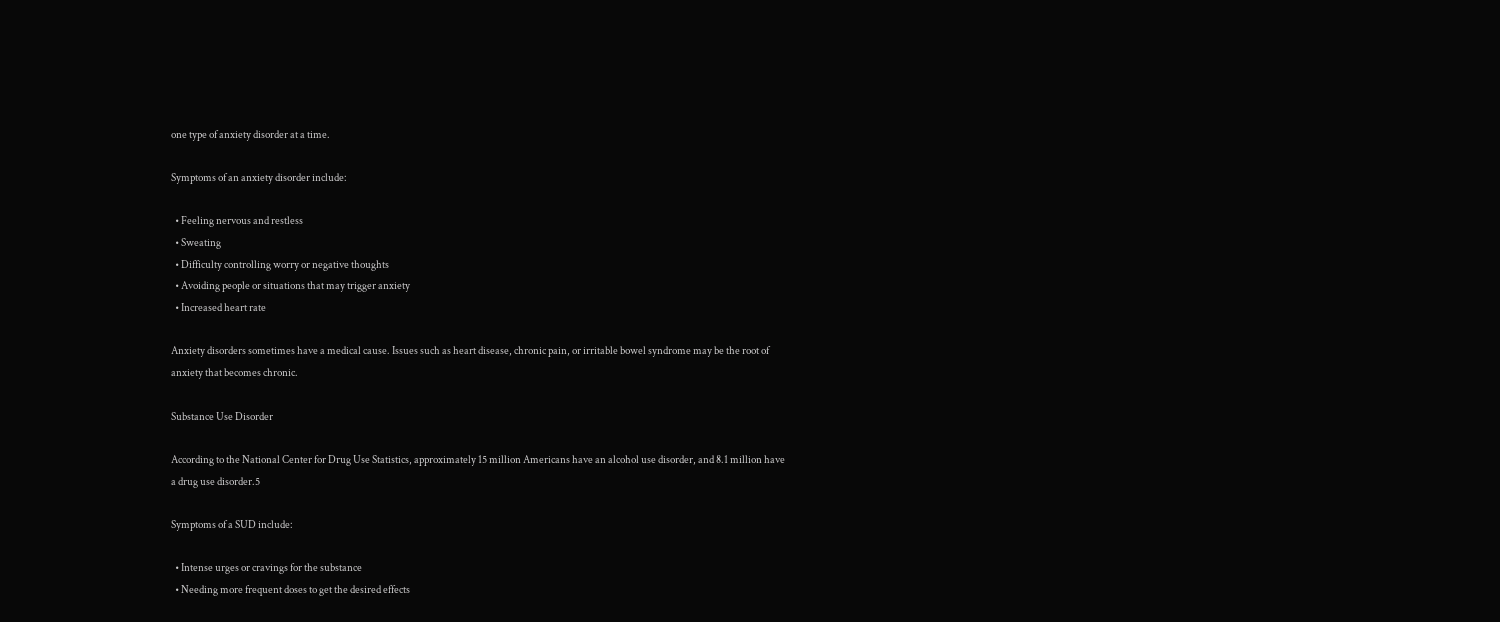one type of anxiety disorder at a time.

Symptoms of an anxiety disorder include:

  • Feeling nervous and restless
  • Sweating
  • Difficulty controlling worry or negative thoughts
  • Avoiding people or situations that may trigger anxiety
  • Increased heart rate

Anxiety disorders sometimes have a medical cause. Issues such as heart disease, chronic pain, or irritable bowel syndrome may be the root of anxiety that becomes chronic.

Substance Use Disorder

According to the National Center for Drug Use Statistics, approximately 15 million Americans have an alcohol use disorder, and 8.1 million have a drug use disorder.5

Symptoms of a SUD include:

  • Intense urges or cravings for the substance
  • Needing more frequent doses to get the desired effects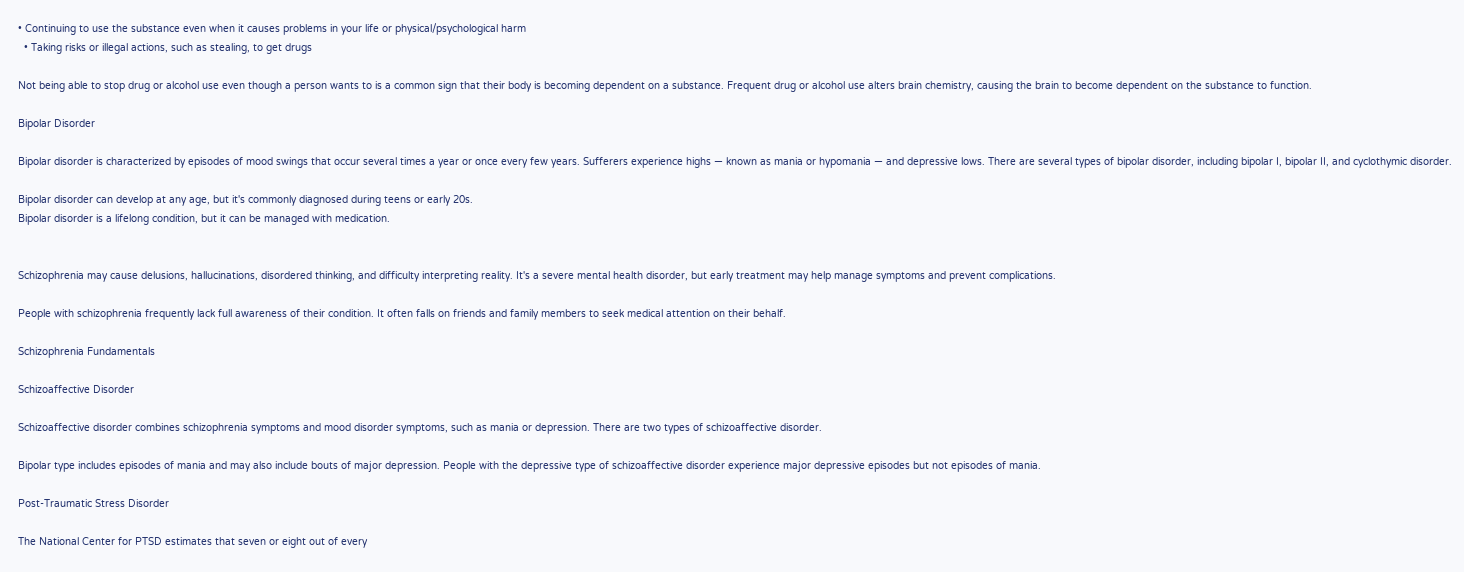• Continuing to use the substance even when it causes problems in your life or physical/psychological harm
  • Taking risks or illegal actions, such as stealing, to get drugs

Not being able to stop drug or alcohol use even though a person wants to is a common sign that their body is becoming dependent on a substance. Frequent drug or alcohol use alters brain chemistry, causing the brain to become dependent on the substance to function.

Bipolar Disorder

Bipolar disorder is characterized by episodes of mood swings that occur several times a year or once every few years. Sufferers experience highs — known as mania or hypomania — and depressive lows. There are several types of bipolar disorder, including bipolar I, bipolar II, and cyclothymic disorder.

Bipolar disorder can develop at any age, but it's commonly diagnosed during teens or early 20s.
Bipolar disorder is a lifelong condition, but it can be managed with medication.


Schizophrenia may cause delusions, hallucinations, disordered thinking, and difficulty interpreting reality. It's a severe mental health disorder, but early treatment may help manage symptoms and prevent complications.

People with schizophrenia frequently lack full awareness of their condition. It often falls on friends and family members to seek medical attention on their behalf.

Schizophrenia Fundamentals

Schizoaffective Disorder

Schizoaffective disorder combines schizophrenia symptoms and mood disorder symptoms, such as mania or depression. There are two types of schizoaffective disorder.

Bipolar type includes episodes of mania and may also include bouts of major depression. People with the depressive type of schizoaffective disorder experience major depressive episodes but not episodes of mania.

Post-Traumatic Stress Disorder

The National Center for PTSD estimates that seven or eight out of every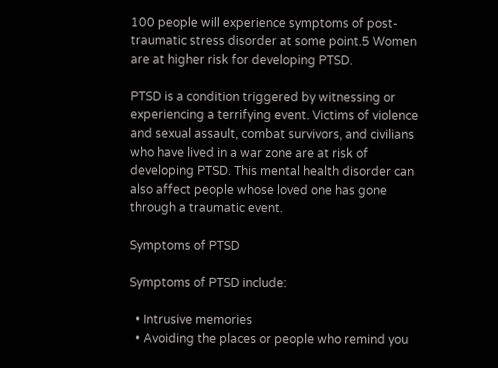100 people will experience symptoms of post-traumatic stress disorder at some point.5 Women are at higher risk for developing PTSD.

PTSD is a condition triggered by witnessing or experiencing a terrifying event. Victims of violence and sexual assault, combat survivors, and civilians who have lived in a war zone are at risk of developing PTSD. This mental health disorder can also affect people whose loved one has gone through a traumatic event.

Symptoms of PTSD

Symptoms of PTSD include:

  • Intrusive memories
  • Avoiding the places or people who remind you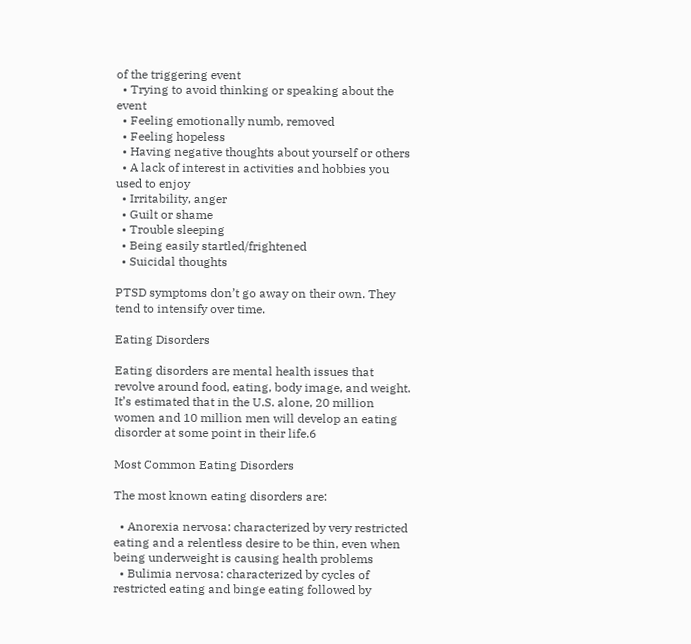of the triggering event
  • Trying to avoid thinking or speaking about the event
  • Feeling emotionally numb, removed
  • Feeling hopeless
  • Having negative thoughts about yourself or others
  • A lack of interest in activities and hobbies you used to enjoy
  • Irritability, anger
  • Guilt or shame
  • Trouble sleeping
  • Being easily startled/frightened
  • Suicidal thoughts

PTSD symptoms don’t go away on their own. They tend to intensify over time.

Eating Disorders

Eating disorders are mental health issues that revolve around food, eating, body image, and weight. It’s estimated that in the U.S. alone, 20 million women and 10 million men will develop an eating disorder at some point in their life.6

Most Common Eating Disorders

The most known eating disorders are:

  • Anorexia nervosa: characterized by very restricted eating and a relentless desire to be thin, even when being underweight is causing health problems
  • Bulimia nervosa: characterized by cycles of restricted eating and binge eating followed by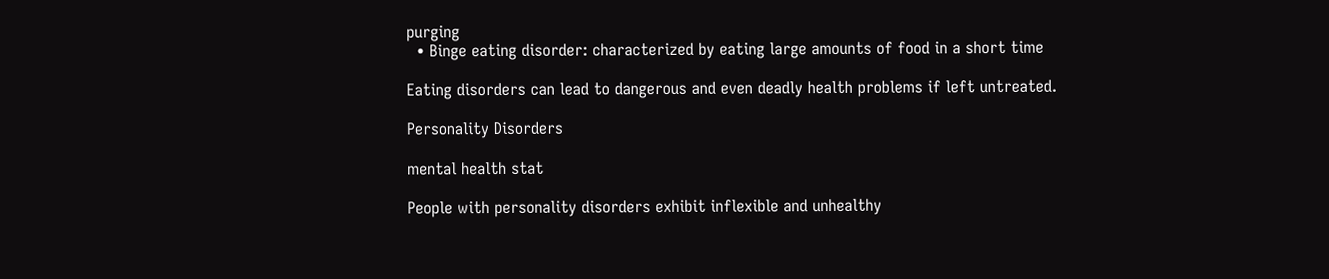purging
  • Binge eating disorder: characterized by eating large amounts of food in a short time

Eating disorders can lead to dangerous and even deadly health problems if left untreated.

Personality Disorders

mental health stat

People with personality disorders exhibit inflexible and unhealthy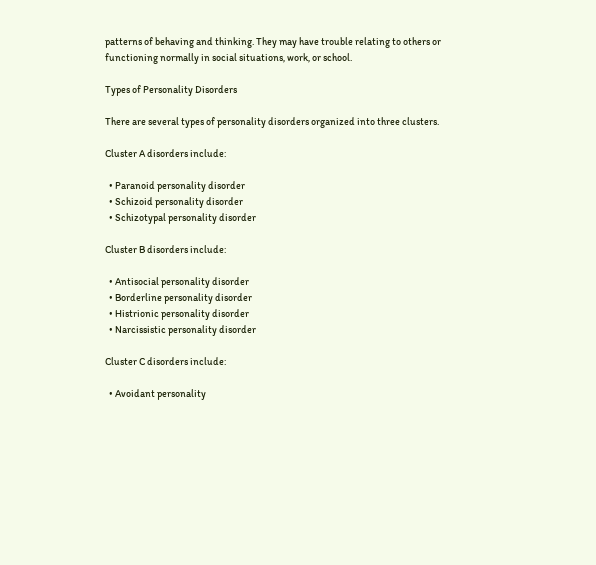patterns of behaving and thinking. They may have trouble relating to others or functioning normally in social situations, work, or school.

Types of Personality Disorders

There are several types of personality disorders organized into three clusters.

Cluster A disorders include:

  • Paranoid personality disorder
  • Schizoid personality disorder
  • Schizotypal personality disorder

Cluster B disorders include:

  • Antisocial personality disorder
  • Borderline personality disorder
  • Histrionic personality disorder
  • Narcissistic personality disorder

Cluster C disorders include:

  • Avoidant personality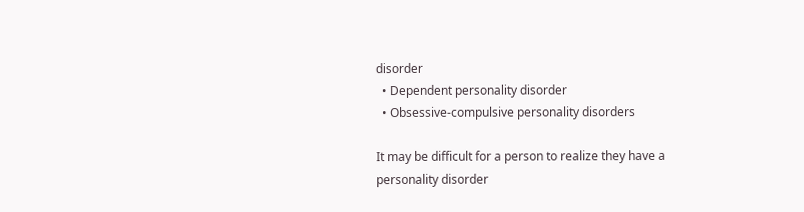disorder
  • Dependent personality disorder
  • Obsessive-compulsive personality disorders

It may be difficult for a person to realize they have a personality disorder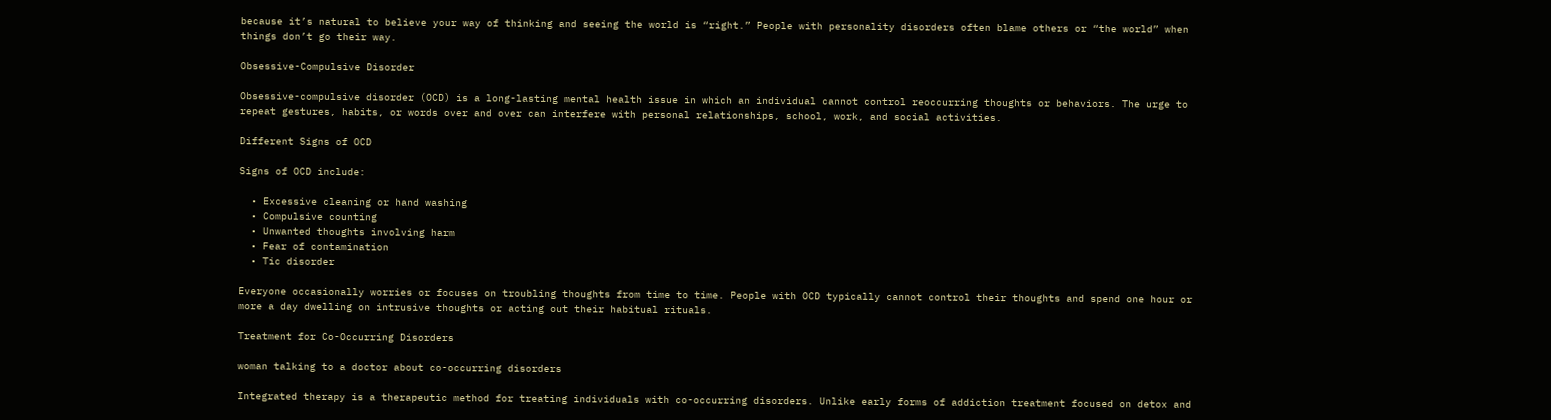because it’s natural to believe your way of thinking and seeing the world is “right.” People with personality disorders often blame others or “the world” when things don’t go their way.

Obsessive-Compulsive Disorder

Obsessive-compulsive disorder (OCD) is a long-lasting mental health issue in which an individual cannot control reoccurring thoughts or behaviors. The urge to repeat gestures, habits, or words over and over can interfere with personal relationships, school, work, and social activities.

Different Signs of OCD

Signs of OCD include:

  • Excessive cleaning or hand washing
  • Compulsive counting
  • Unwanted thoughts involving harm
  • Fear of contamination
  • Tic disorder

Everyone occasionally worries or focuses on troubling thoughts from time to time. People with OCD typically cannot control their thoughts and spend one hour or more a day dwelling on intrusive thoughts or acting out their habitual rituals.

Treatment for Co-Occurring Disorders

woman talking to a doctor about co-occurring disorders

Integrated therapy is a therapeutic method for treating individuals with co-occurring disorders. Unlike early forms of addiction treatment focused on detox and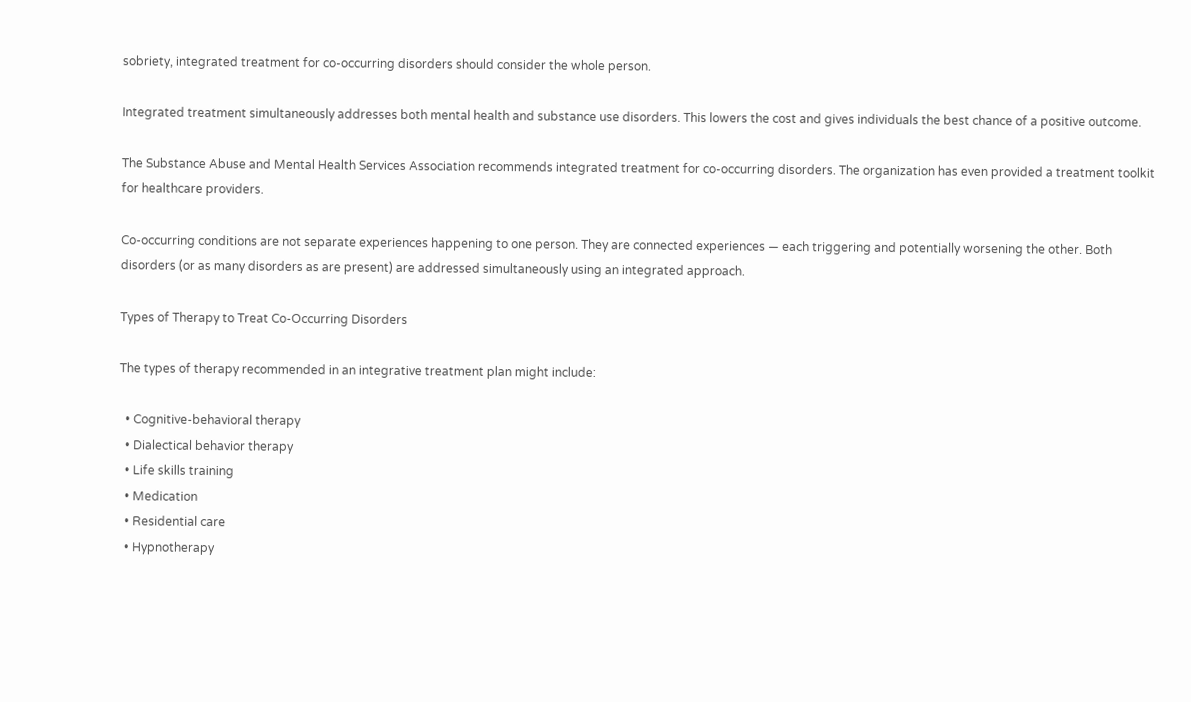sobriety, integrated treatment for co-occurring disorders should consider the whole person.

Integrated treatment simultaneously addresses both mental health and substance use disorders. This lowers the cost and gives individuals the best chance of a positive outcome.

The Substance Abuse and Mental Health Services Association recommends integrated treatment for co-occurring disorders. The organization has even provided a treatment toolkit for healthcare providers.

Co-occurring conditions are not separate experiences happening to one person. They are connected experiences — each triggering and potentially worsening the other. Both disorders (or as many disorders as are present) are addressed simultaneously using an integrated approach.

Types of Therapy to Treat Co-Occurring Disorders

The types of therapy recommended in an integrative treatment plan might include:

  • Cognitive-behavioral therapy
  • Dialectical behavior therapy
  • Life skills training
  • Medication
  • Residential care
  • Hypnotherapy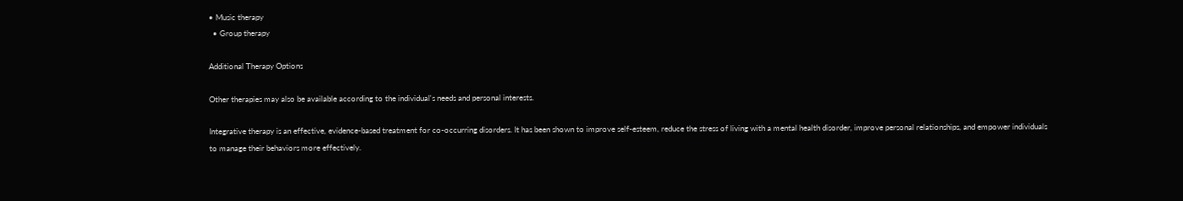• Music therapy
  • Group therapy

Additional Therapy Options

Other therapies may also be available according to the individual's needs and personal interests.

Integrative therapy is an effective, evidence-based treatment for co-occurring disorders. It has been shown to improve self-esteem, reduce the stress of living with a mental health disorder, improve personal relationships, and empower individuals to manage their behaviors more effectively.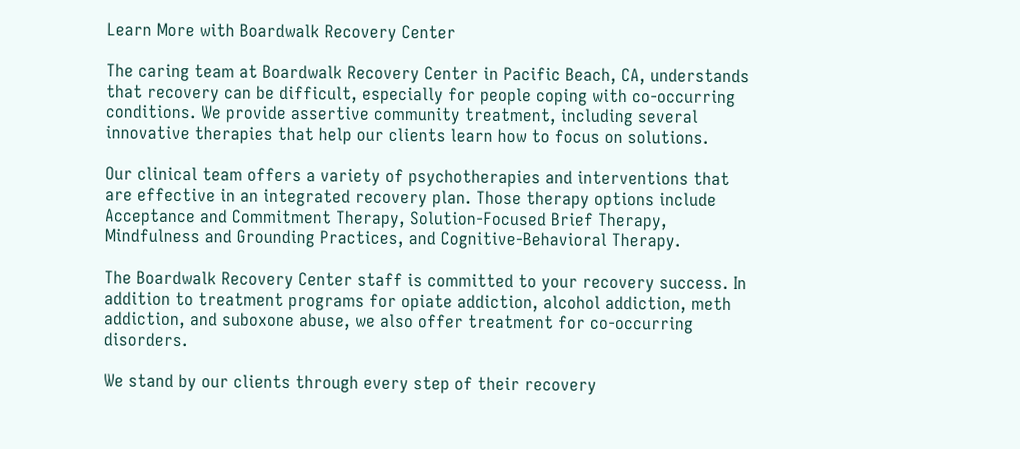Learn More with Boardwalk Recovery Center

The caring team at Boardwalk Recovery Center in Pacific Beach, CA, understands that recovery can be difficult, especially for people coping with co-occurring conditions. We provide assertive community treatment, including several innovative therapies that help our clients learn how to focus on solutions.

Our clinical team offers a variety of psychotherapies and interventions that are effective in an integrated recovery plan. Those therapy options include Acceptance and Commitment Therapy, Solution-Focused Brief Therapy, Mindfulness and Grounding Practices, and Cognitive-Behavioral Therapy.

The Boardwalk Recovery Center staff is committed to your recovery success. In addition to treatment programs for opiate addiction, alcohol addiction, meth addiction, and suboxone abuse, we also offer treatment for co-occurring disorders.

We stand by our clients through every step of their recovery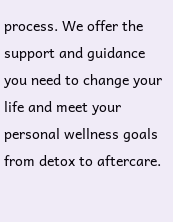process. We offer the support and guidance you need to change your life and meet your personal wellness goals from detox to aftercare.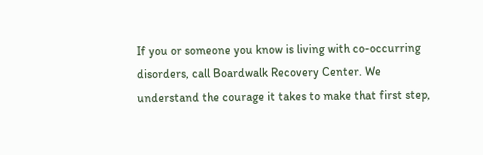If you or someone you know is living with co-occurring disorders, call Boardwalk Recovery Center. We understand the courage it takes to make that first step,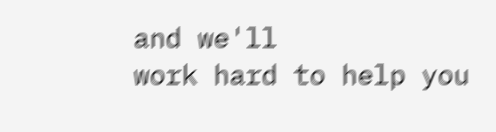and we'll
work hard to help you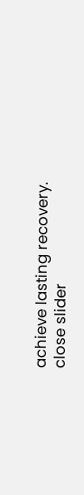achieve lasting recovery.
close slider